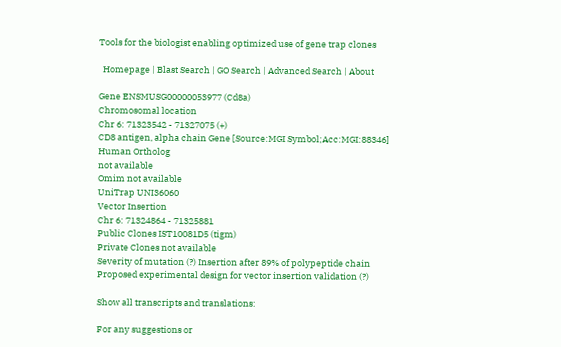Tools for the biologist enabling optimized use of gene trap clones

  Homepage | Blast Search | GO Search | Advanced Search | About

Gene ENSMUSG00000053977 (Cd8a)
Chromosomal location
Chr 6: 71323542 - 71327075 (+)
CD8 antigen, alpha chain Gene [Source:MGI Symbol;Acc:MGI:88346]
Human Ortholog
not available
Omim not available
UniTrap UNI36060
Vector Insertion
Chr 6: 71324864 - 71325881
Public Clones IST10081D5 (tigm)
Private Clones not available
Severity of mutation (?) Insertion after 89% of polypeptide chain
Proposed experimental design for vector insertion validation (?)

Show all transcripts and translations:

For any suggestions or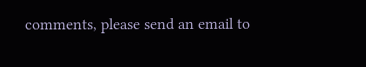comments, please send an email to